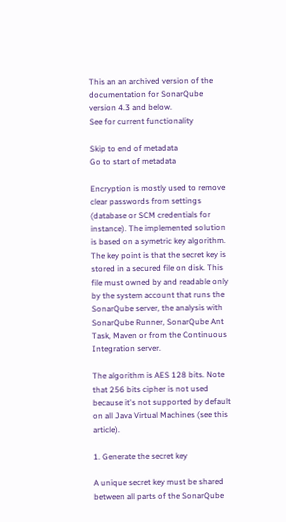This an an archived version of the documentation for SonarQube version 4.3 and below.
See for current functionality

Skip to end of metadata
Go to start of metadata

Encryption is mostly used to remove clear passwords from settings (database or SCM credentials for instance). The implemented solution is based on a symetric key algorithm. The key point is that the secret key is stored in a secured file on disk. This file must owned by and readable only by the system account that runs the SonarQube server, the analysis with SonarQube Runner, SonarQube Ant Task, Maven or from the Continuous Integration server.

The algorithm is AES 128 bits. Note that 256 bits cipher is not used because it's not supported by default on all Java Virtual Machines (see this article).

1. Generate the secret key

A unique secret key must be shared between all parts of the SonarQube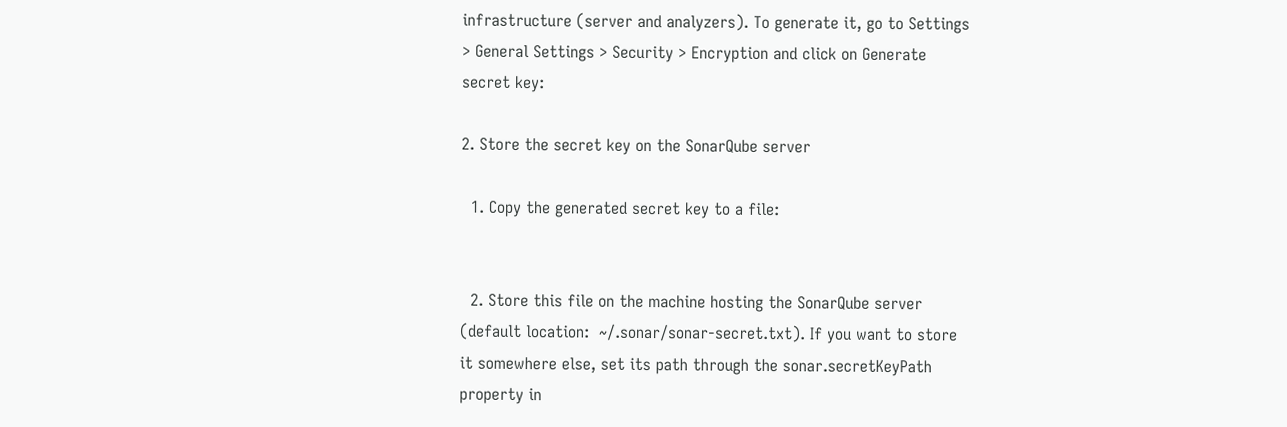infrastructure (server and analyzers). To generate it, go to Settings > General Settings > Security > Encryption and click on Generate secret key:

2. Store the secret key on the SonarQube server

  1. Copy the generated secret key to a file:


  2. Store this file on the machine hosting the SonarQube server (default location:  ~/.sonar/sonar-secret.txt). If you want to store it somewhere else, set its path through the sonar.secretKeyPath property in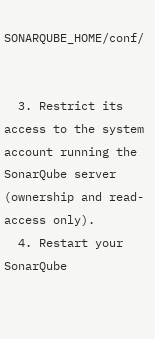SONARQUBE_HOME/conf/


  3. Restrict its access to the system account running the SonarQube server (ownership and read-access only).
  4. Restart your SonarQube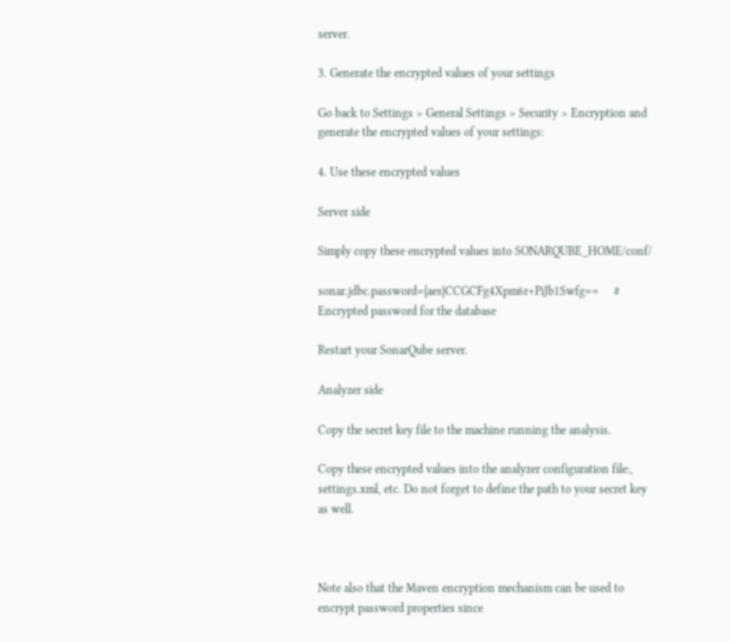server.

3. Generate the encrypted values of your settings

Go back to Settings > General Settings > Security > Encryption and generate the encrypted values of your settings:

4. Use these encrypted values

Server side

Simply copy these encrypted values into SONARQUBE_HOME/conf/

sonar.jdbc.password={aes}CCGCFg4Xpm6r+PiJb1Swfg==     # Encrypted password for the database

Restart your SonarQube server.

Analyzer side

Copy the secret key file to the machine running the analysis.

Copy these encrypted values into the analyzer configuration file:, settings.xml, etc. Do not forget to define the path to your secret key as well.



Note also that the Maven encryption mechanism can be used to encrypt password properties since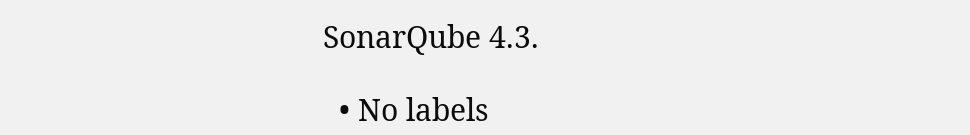SonarQube 4.3.

  • No labels